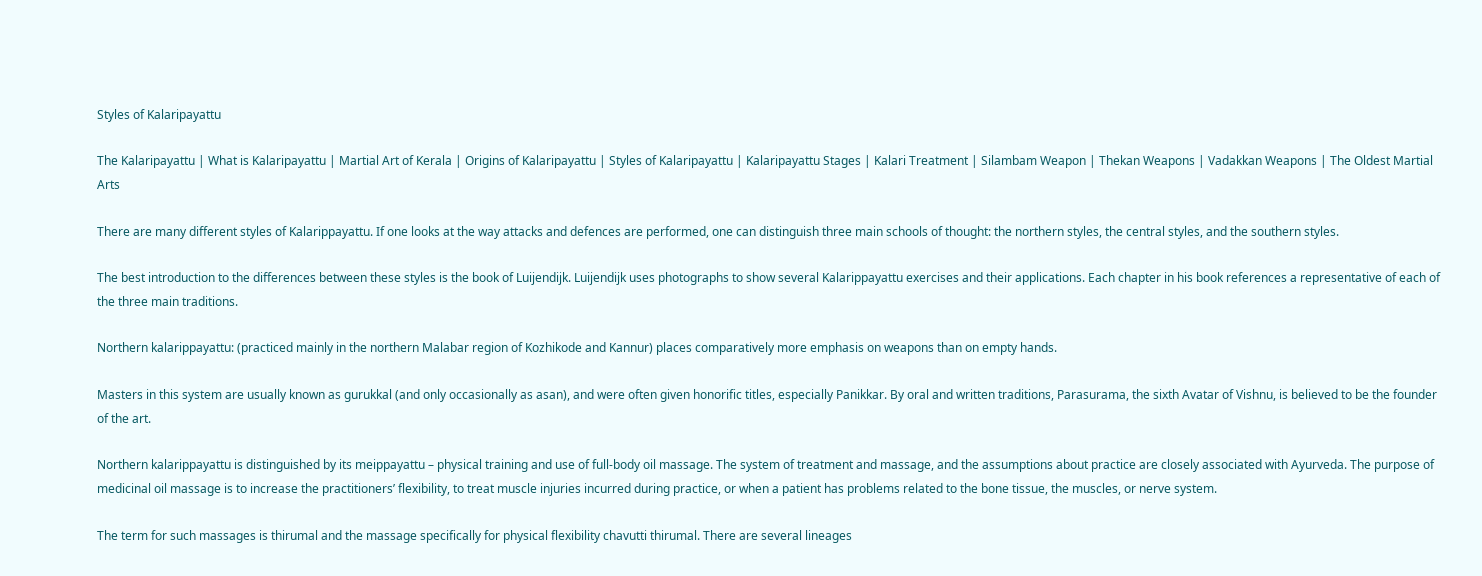Styles of Kalaripayattu

The Kalaripayattu | What is Kalaripayattu | Martial Art of Kerala | Origins of Kalaripayattu | Styles of Kalaripayattu | Kalaripayattu Stages | Kalari Treatment | Silambam Weapon | Thekan Weapons | Vadakkan Weapons | The Oldest Martial Arts

There are many different styles of Kalarippayattu. If one looks at the way attacks and defences are performed, one can distinguish three main schools of thought: the northern styles, the central styles, and the southern styles.

The best introduction to the differences between these styles is the book of Luijendijk. Luijendijk uses photographs to show several Kalarippayattu exercises and their applications. Each chapter in his book references a representative of each of the three main traditions.

Northern kalarippayattu: (practiced mainly in the northern Malabar region of Kozhikode and Kannur) places comparatively more emphasis on weapons than on empty hands.

Masters in this system are usually known as gurukkal (and only occasionally as asan), and were often given honorific titles, especially Panikkar. By oral and written traditions, Parasurama, the sixth Avatar of Vishnu, is believed to be the founder of the art.

Northern kalarippayattu is distinguished by its meippayattu – physical training and use of full-body oil massage. The system of treatment and massage, and the assumptions about practice are closely associated with Ayurveda. The purpose of medicinal oil massage is to increase the practitioners’ flexibility, to treat muscle injuries incurred during practice, or when a patient has problems related to the bone tissue, the muscles, or nerve system.

The term for such massages is thirumal and the massage specifically for physical flexibility chavutti thirumal. There are several lineages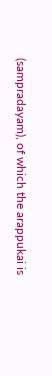(sampradayam), of which the arappukai is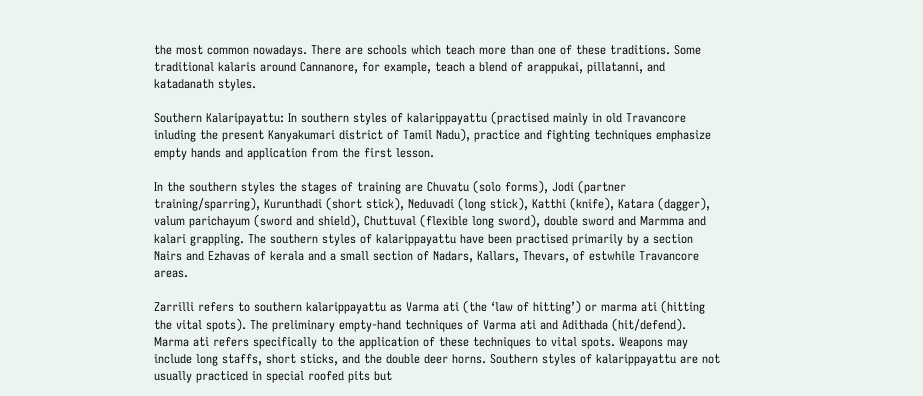the most common nowadays. There are schools which teach more than one of these traditions. Some traditional kalaris around Cannanore, for example, teach a blend of arappukai, pillatanni, and katadanath styles.

Southern Kalaripayattu: In southern styles of kalarippayattu (practised mainly in old Travancore inluding the present Kanyakumari district of Tamil Nadu), practice and fighting techniques emphasize empty hands and application from the first lesson.

In the southern styles the stages of training are Chuvatu (solo forms), Jodi (partner training/sparring), Kurunthadi (short stick), Neduvadi (long stick), Katthi (knife), Katara (dagger), valum parichayum (sword and shield), Chuttuval (flexible long sword), double sword and Marmma and kalari grappling. The southern styles of kalarippayattu have been practised primarily by a section Nairs and Ezhavas of kerala and a small section of Nadars, Kallars, Thevars, of estwhile Travancore areas.

Zarrilli refers to southern kalarippayattu as Varma ati (the ‘law of hitting’) or marma ati (hitting the vital spots). The preliminary empty-hand techniques of Varma ati and Adithada (hit/defend). Marma ati refers specifically to the application of these techniques to vital spots. Weapons may include long staffs, short sticks, and the double deer horns. Southern styles of kalarippayattu are not usually practiced in special roofed pits but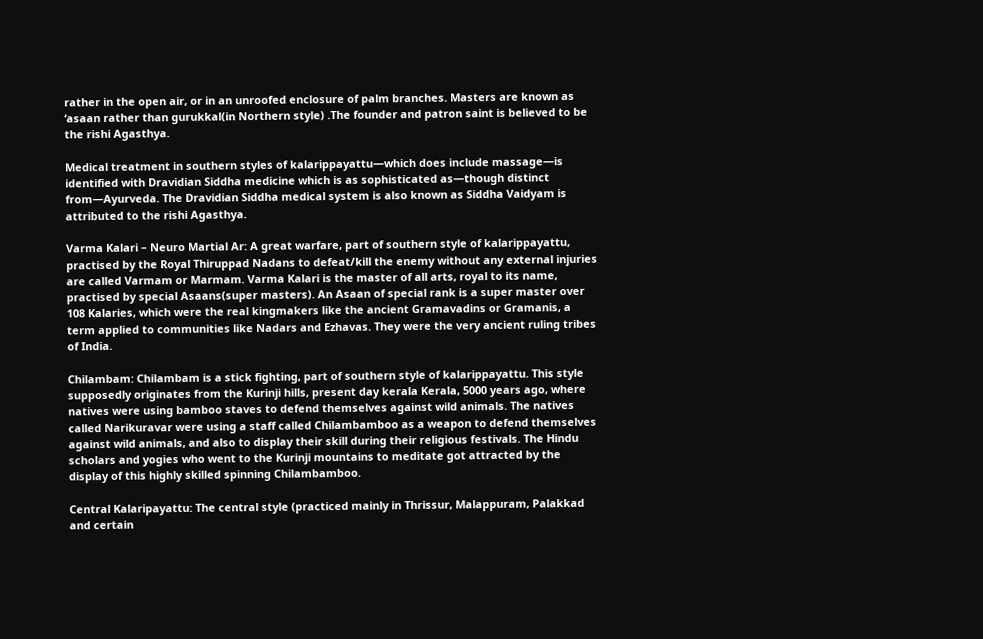rather in the open air, or in an unroofed enclosure of palm branches. Masters are known as ‘asaan rather than gurukkal(in Northern style) .The founder and patron saint is believed to be the rishi Agasthya.

Medical treatment in southern styles of kalarippayattu—which does include massage—is identified with Dravidian Siddha medicine which is as sophisticated as—though distinct from—Ayurveda. The Dravidian Siddha medical system is also known as Siddha Vaidyam is attributed to the rishi Agasthya.

Varma Kalari – Neuro Martial Ar: A great warfare, part of southern style of kalarippayattu, practised by the Royal Thiruppad Nadans to defeat/kill the enemy without any external injuries are called Varmam or Marmam. Varma Kalari is the master of all arts, royal to its name, practised by special Asaans(super masters). An Asaan of special rank is a super master over 108 Kalaries, which were the real kingmakers like the ancient Gramavadins or Gramanis, a term applied to communities like Nadars and Ezhavas. They were the very ancient ruling tribes of India.

Chilambam: Chilambam is a stick fighting, part of southern style of kalarippayattu. This style supposedly originates from the Kurinji hills, present day kerala Kerala, 5000 years ago, where natives were using bamboo staves to defend themselves against wild animals. The natives called Narikuravar were using a staff called Chilambamboo as a weapon to defend themselves against wild animals, and also to display their skill during their religious festivals. The Hindu scholars and yogies who went to the Kurinji mountains to meditate got attracted by the display of this highly skilled spinning Chilambamboo.

Central Kalaripayattu: The central style (practiced mainly in Thrissur, Malappuram, Palakkad and certain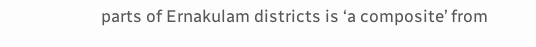parts of Ernakulam districts is ‘a composite’ from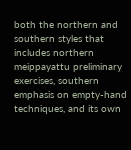both the northern and southern styles that includes northern meippayattu preliminary exercises, southern emphasis on empty-hand techniques, and its own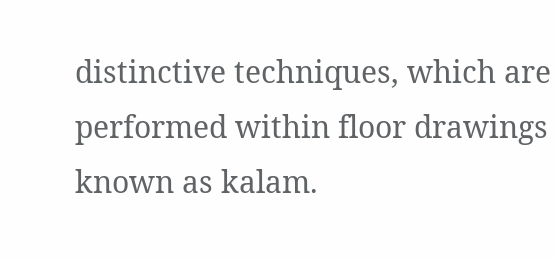distinctive techniques, which are performed within floor drawings known as kalam.